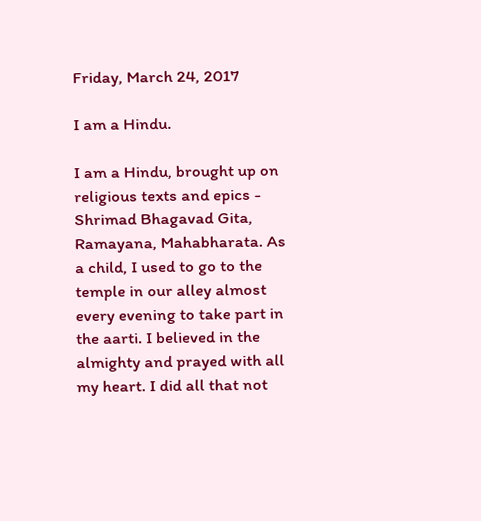Friday, March 24, 2017

I am a Hindu.

I am a Hindu, brought up on religious texts and epics - Shrimad Bhagavad Gita, Ramayana, Mahabharata. As a child, I used to go to the temple in our alley almost every evening to take part in the aarti. I believed in the almighty and prayed with all my heart. I did all that not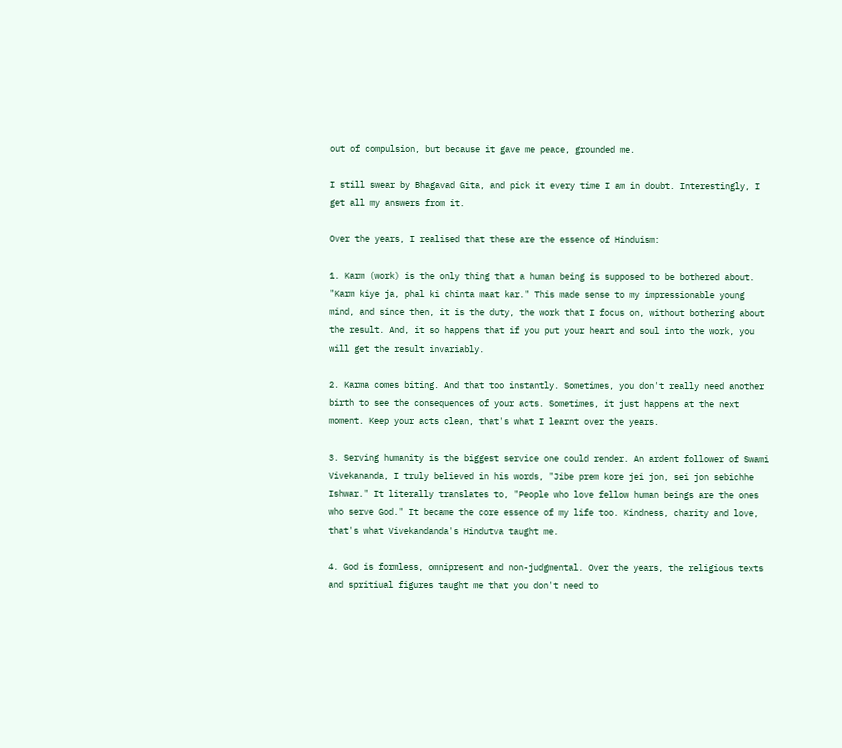out of compulsion, but because it gave me peace, grounded me.

I still swear by Bhagavad Gita, and pick it every time I am in doubt. Interestingly, I get all my answers from it.

Over the years, I realised that these are the essence of Hinduism:

1. Karm (work) is the only thing that a human being is supposed to be bothered about. "Karm kiye ja, phal ki chinta maat kar." This made sense to my impressionable young mind, and since then, it is the duty, the work that I focus on, without bothering about the result. And, it so happens that if you put your heart and soul into the work, you will get the result invariably.

2. Karma comes biting. And that too instantly. Sometimes, you don't really need another birth to see the consequences of your acts. Sometimes, it just happens at the next moment. Keep your acts clean, that's what I learnt over the years.

3. Serving humanity is the biggest service one could render. An ardent follower of Swami Vivekananda, I truly believed in his words, "Jibe prem kore jei jon, sei jon sebichhe Ishwar." It literally translates to, "People who love fellow human beings are the ones who serve God." It became the core essence of my life too. Kindness, charity and love, that's what Vivekandanda's Hindutva taught me.

4. God is formless, omnipresent and non-judgmental. Over the years, the religious texts and spritiual figures taught me that you don't need to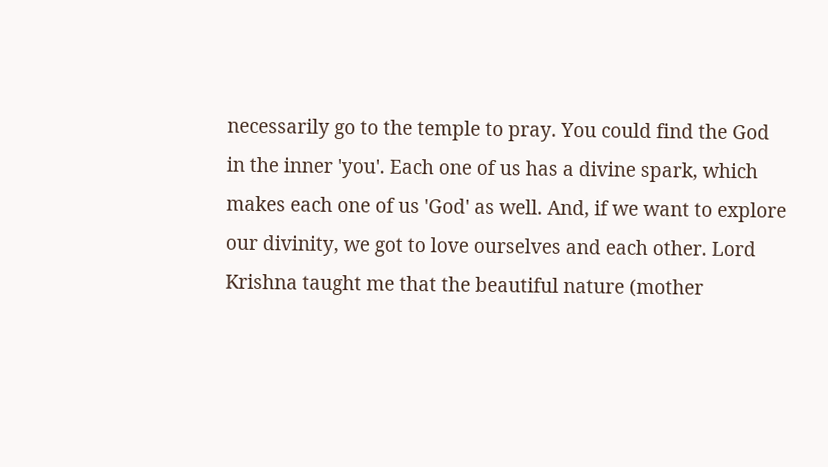necessarily go to the temple to pray. You could find the God in the inner 'you'. Each one of us has a divine spark, which makes each one of us 'God' as well. And, if we want to explore our divinity, we got to love ourselves and each other. Lord Krishna taught me that the beautiful nature (mother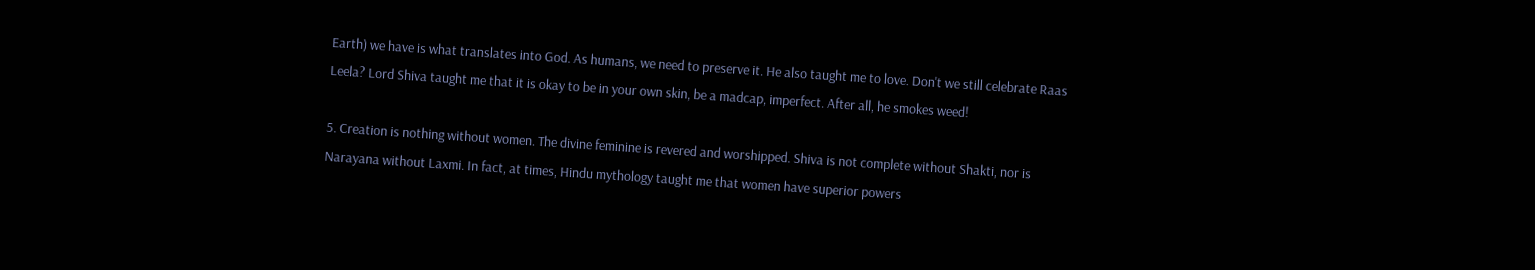Earth) we have is what translates into God. As humans, we need to preserve it. He also taught me to love. Don't we still celebrate Raas Leela? Lord Shiva taught me that it is okay to be in your own skin, be a madcap, imperfect. After all, he smokes weed!

5. Creation is nothing without women. The divine feminine is revered and worshipped. Shiva is not complete without Shakti, nor is Narayana without Laxmi. In fact, at times, Hindu mythology taught me that women have superior powers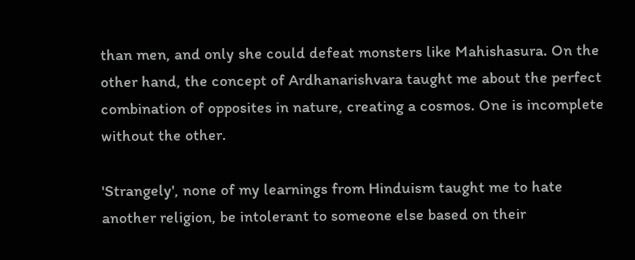than men, and only she could defeat monsters like Mahishasura. On the other hand, the concept of Ardhanarishvara taught me about the perfect combination of opposites in nature, creating a cosmos. One is incomplete without the other.

'Strangely', none of my learnings from Hinduism taught me to hate another religion, be intolerant to someone else based on their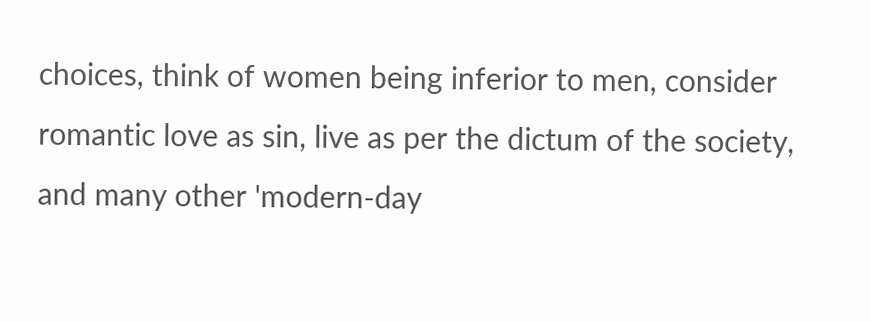choices, think of women being inferior to men, consider romantic love as sin, live as per the dictum of the society, and many other 'modern-day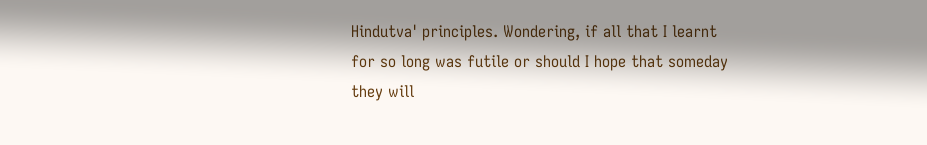Hindutva' principles. Wondering, if all that I learnt for so long was futile or should I hope that someday they will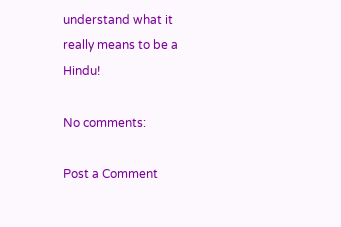understand what it really means to be a Hindu!

No comments:

Post a Comment